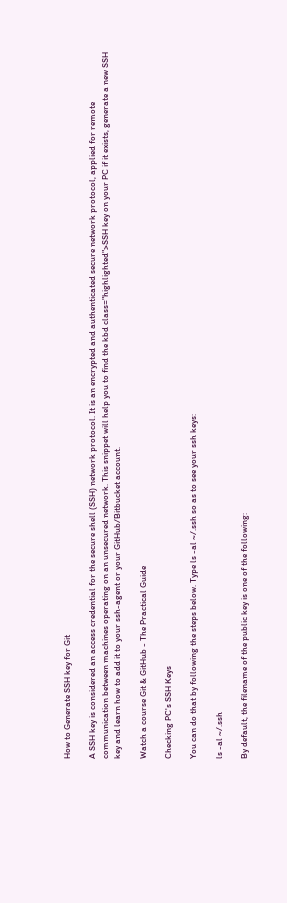How to Generate SSH key for Git

A SSH key is considered an access credential for the secure shell (SSH) network protocol. It is an encrypted and authenticated secure network protocol, applied for remote communication between machines operating on an unsecured network. This snippet will help you to find the kbd class="highlighted">SSH key on your PC if it exists, generate a new SSH key and learn how to add it to your ssh-agent or your GitHub/Bitbucket account.

Watch a course Git & GitHub - The Practical Guide

Checking PC's SSH Keys

You can do that by following the steps below. Type ls -al ~/.ssh so as to see your ssh keys:

ls -al ~/.ssh

By default, the filename of the public key is one of the following: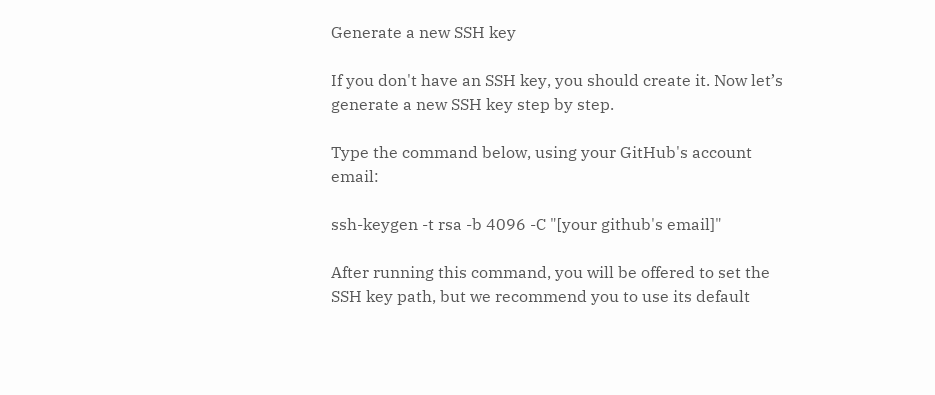Generate a new SSH key

If you don't have an SSH key, you should create it. Now let’s generate a new SSH key step by step.

Type the command below, using your GitHub's account email:

ssh-keygen -t rsa -b 4096 -C "[your github's email]"

After running this command, you will be offered to set the SSH key path, but we recommend you to use its default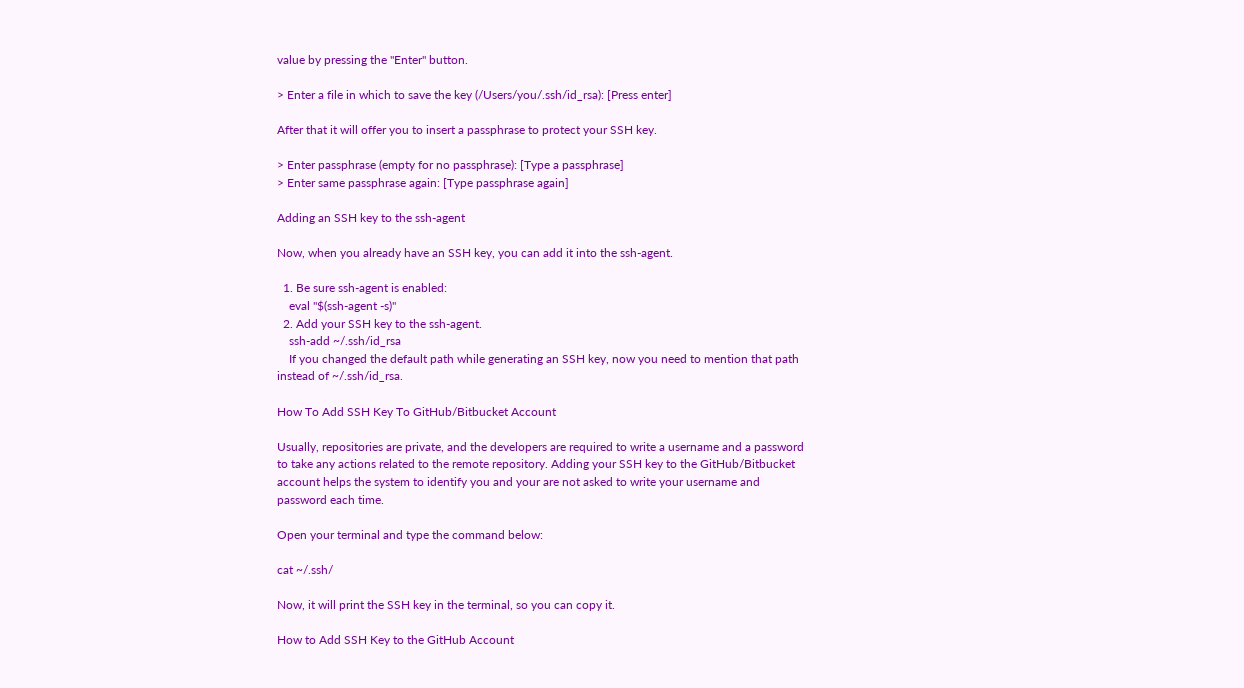value by pressing the "Enter" button.

> Enter a file in which to save the key (/Users/you/.ssh/id_rsa): [Press enter]

After that it will offer you to insert a passphrase to protect your SSH key.

> Enter passphrase (empty for no passphrase): [Type a passphrase]
> Enter same passphrase again: [Type passphrase again]

Adding an SSH key to the ssh-agent

Now, when you already have an SSH key, you can add it into the ssh-agent.

  1. Be sure ssh-agent is enabled:
    eval "$(ssh-agent -s)"
  2. Add your SSH key to the ssh-agent.
    ssh-add ~/.ssh/id_rsa
    If you changed the default path while generating an SSH key, now you need to mention that path instead of ~/.ssh/id_rsa.

How To Add SSH Key To GitHub/Bitbucket Account

Usually, repositories are private, and the developers are required to write a username and a password to take any actions related to the remote repository. Adding your SSH key to the GitHub/Bitbucket account helps the system to identify you and your are not asked to write your username and password each time.

Open your terminal and type the command below:

cat ~/.ssh/

Now, it will print the SSH key in the terminal, so you can copy it.

How to Add SSH Key to the GitHub Account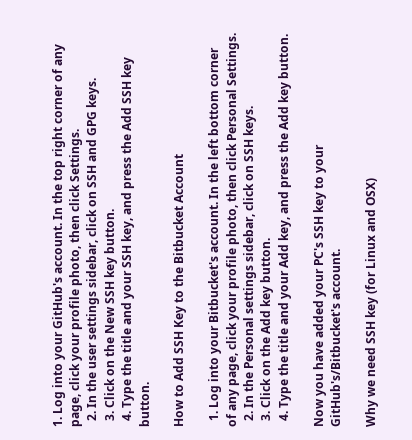1. Log into your GitHub's account. In the top right corner of any page, click your profile photo, then click Settings.
  2. In the user settings sidebar, click on SSH and GPG keys.
  3. Click on the New SSH key button.
  4. Type the title and your SSH key, and press the Add SSH key button.

How to Add SSH Key to the Bitbucket Account

  1. Log into your Bitbucket's account. In the left bottom corner of any page, click your profile photo, then click Personal Settings.
  2. In the Personal settings sidebar, click on SSH keys.
  3. Click on the Add key button.
  4. Type the title and your Add key, and press the Add key button.

Now you have added your PC's SSH key to your GitHub's/Bitbucket's account.

Why we need SSH key (for Linux and OSX)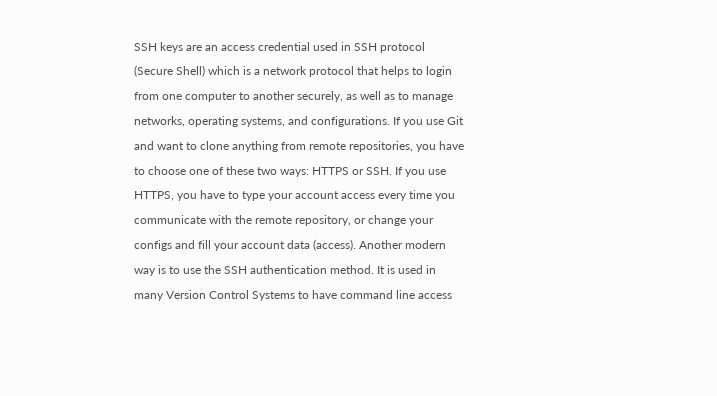SSH keys are an access credential used in SSH protocol (Secure Shell) which is a network protocol that helps to login from one computer to another securely, as well as to manage networks, operating systems, and configurations. If you use Git and want to clone anything from remote repositories, you have to choose one of these two ways: HTTPS or SSH. If you use HTTPS, you have to type your account access every time you communicate with the remote repository, or change your configs and fill your account data (access). Another modern way is to use the SSH authentication method. It is used in many Version Control Systems to have command line access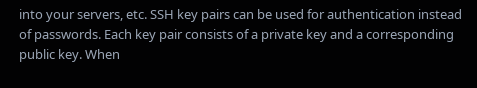into your servers, etc. SSH key pairs can be used for authentication instead of passwords. Each key pair consists of a private key and a corresponding public key. When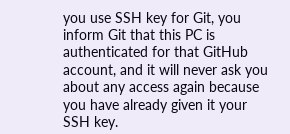you use SSH key for Git, you inform Git that this PC is authenticated for that GitHub account, and it will never ask you about any access again because you have already given it your SSH key.